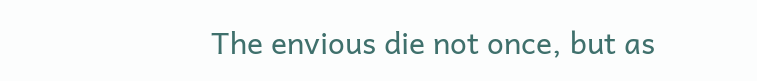The envious die not once, but as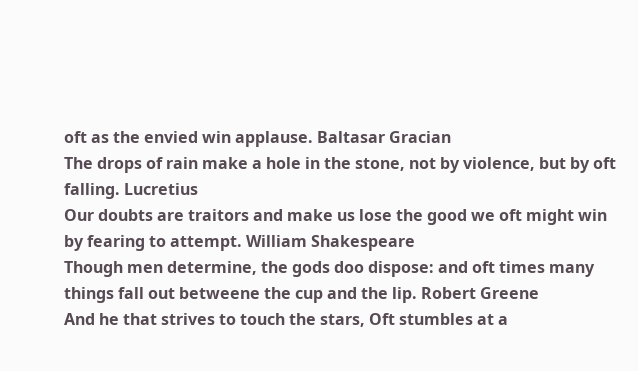oft as the envied win applause. Baltasar Gracian
The drops of rain make a hole in the stone, not by violence, but by oft falling. Lucretius
Our doubts are traitors and make us lose the good we oft might win by fearing to attempt. William Shakespeare
Though men determine, the gods doo dispose: and oft times many things fall out betweene the cup and the lip. Robert Greene
And he that strives to touch the stars, Oft stumbles at a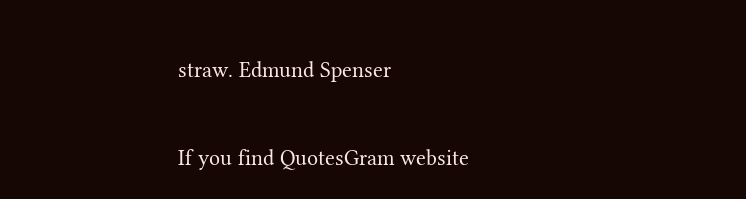straw. Edmund Spenser

If you find QuotesGram website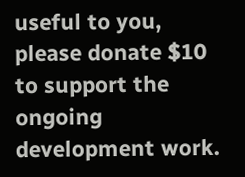useful to you, please donate $10 to support the ongoing development work.